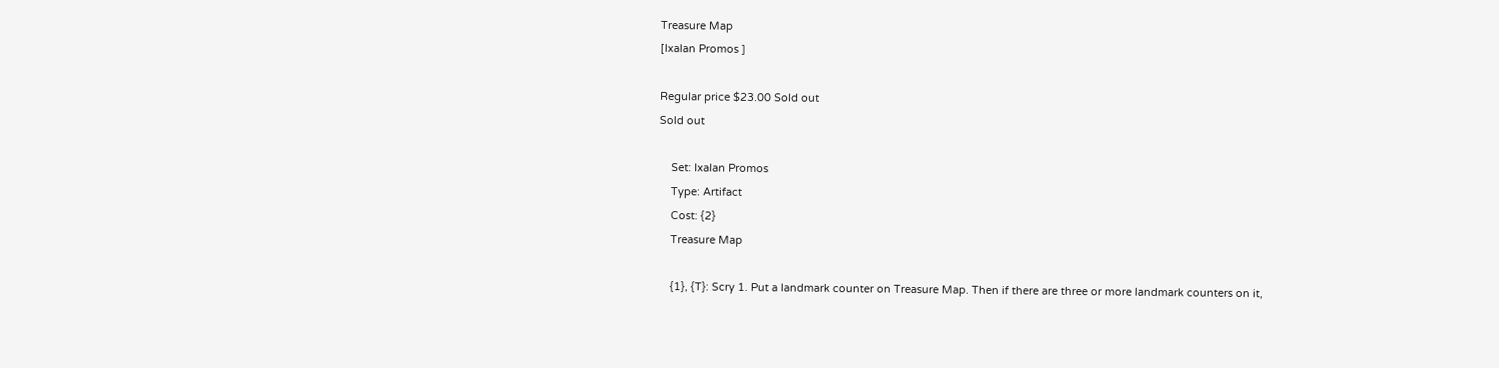Treasure Map
[Ixalan Promos ]

Regular price $23.00 Sold out
Sold out

    Set: Ixalan Promos
    Type: Artifact
    Cost: {2}
    Treasure Map

    {1}, {T}: Scry 1. Put a landmark counter on Treasure Map. Then if there are three or more landmark counters on it,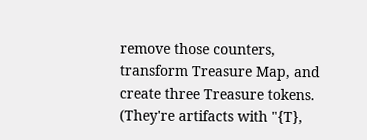remove those counters, transform Treasure Map, and create three Treasure tokens. (They're artifacts with "{T},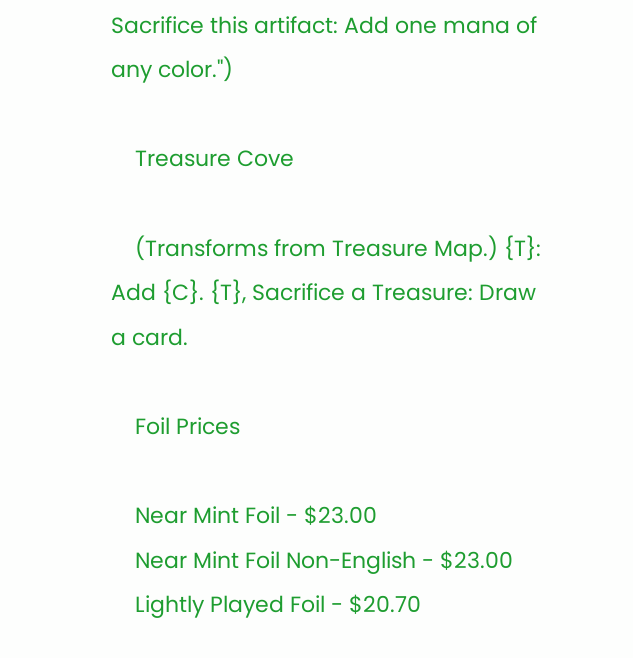Sacrifice this artifact: Add one mana of any color.")

    Treasure Cove

    (Transforms from Treasure Map.) {T}: Add {C}. {T}, Sacrifice a Treasure: Draw a card.

    Foil Prices

    Near Mint Foil - $23.00
    Near Mint Foil Non-English - $23.00
    Lightly Played Foil - $20.70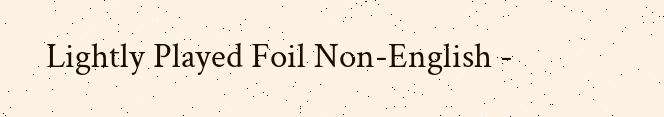Lightly Played Foil Non-English -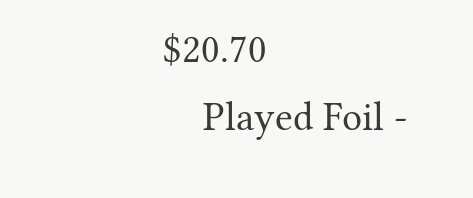$20.70
    Played Foil -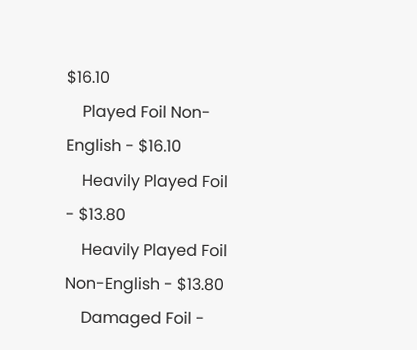$16.10
    Played Foil Non-English - $16.10
    Heavily Played Foil - $13.80
    Heavily Played Foil Non-English - $13.80
    Damaged Foil -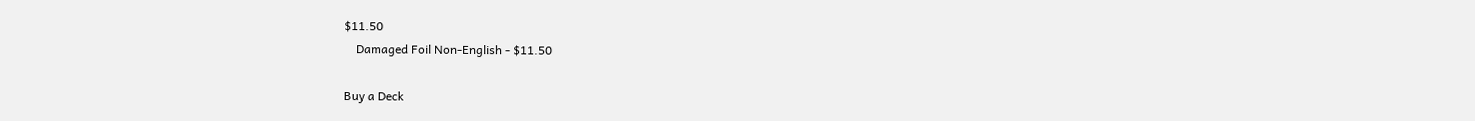$11.50
    Damaged Foil Non-English - $11.50

Buy a Deck